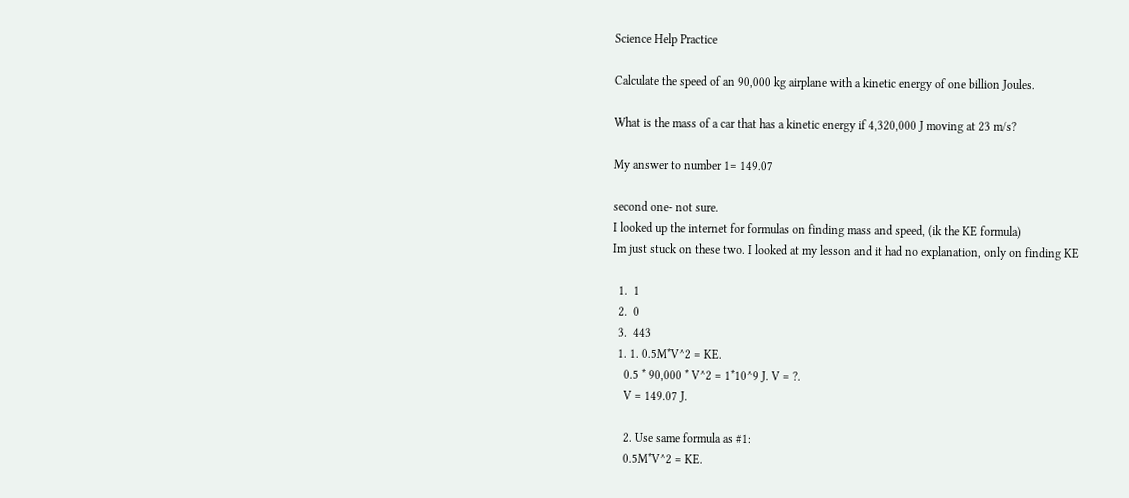Science Help Practice

Calculate the speed of an 90,000 kg airplane with a kinetic energy of one billion Joules.

What is the mass of a car that has a kinetic energy if 4,320,000 J moving at 23 m/s?

My answer to number 1= 149.07

second one- not sure.
I looked up the internet for formulas on finding mass and speed, (ik the KE formula)
Im just stuck on these two. I looked at my lesson and it had no explanation, only on finding KE

  1.  1
  2.  0
  3.  443
  1. 1. 0.5M*V^2 = KE.
    0.5 * 90,000 * V^2 = 1*10^9 J. V = ?.
    V = 149.07 J.

    2. Use same formula as #1:
    0.5M*V^2 = KE.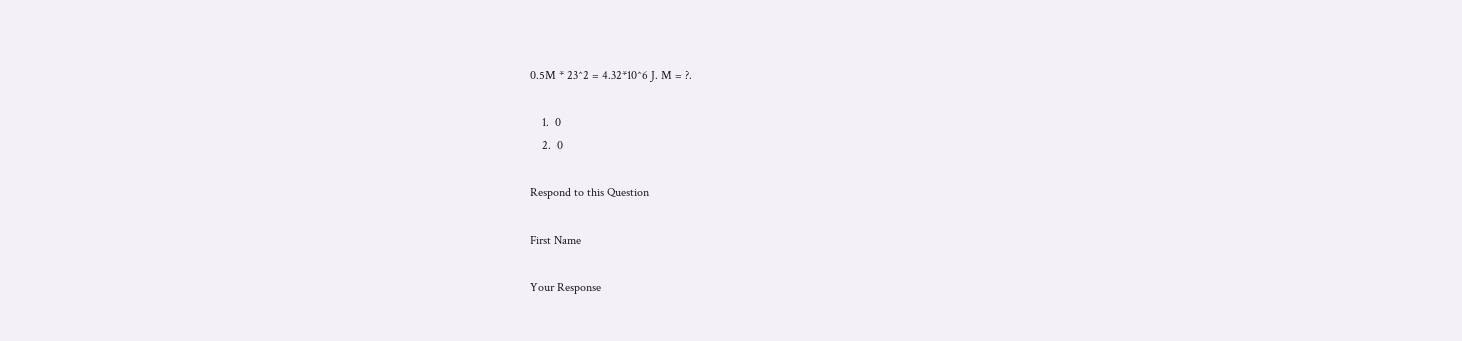0.5M * 23^2 = 4.32*10^6 J. M = ?.

    1.  0
    2.  0

Respond to this Question

First Name

Your Response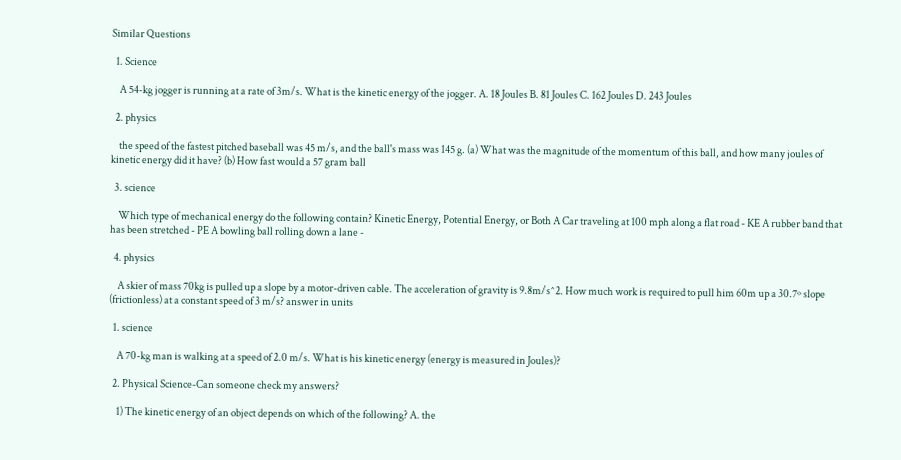Similar Questions

  1. Science

    A 54-kg jogger is running at a rate of 3m/s. What is the kinetic energy of the jogger. A. 18 Joules B. 81 Joules C. 162 Joules D. 243 Joules

  2. physics

    the speed of the fastest pitched baseball was 45 m/s, and the ball's mass was 145 g. (a) What was the magnitude of the momentum of this ball, and how many joules of kinetic energy did it have? (b) How fast would a 57 gram ball

  3. science

    Which type of mechanical energy do the following contain? Kinetic Energy, Potential Energy, or Both A Car traveling at 100 mph along a flat road - KE A rubber band that has been stretched - PE A bowling ball rolling down a lane -

  4. physics

    A skier of mass 70kg is pulled up a slope by a motor-driven cable. The acceleration of gravity is 9.8m/s^2. How much work is required to pull him 60m up a 30.7º slope (frictionless) at a constant speed of 3 m/s? answer in units

  1. science

    A 70-kg man is walking at a speed of 2.0 m/s. What is his kinetic energy (energy is measured in Joules)?

  2. Physical Science-Can someone check my answers?

    1) The kinetic energy of an object depends on which of the following? A. the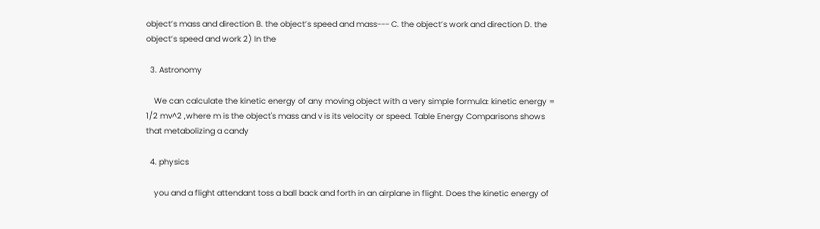object’s mass and direction B. the object’s speed and mass--- C. the object’s work and direction D. the object’s speed and work 2) In the

  3. Astronomy

    We can calculate the kinetic energy of any moving object with a very simple formula: kinetic energy = 1/2 mv^2 ,where m is the object's mass and v is its velocity or speed. Table Energy Comparisons shows that metabolizing a candy

  4. physics

    you and a flight attendant toss a ball back and forth in an airplane in flight. Does the kinetic energy of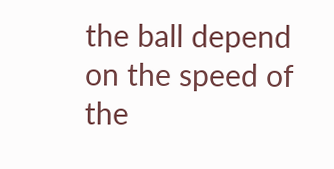the ball depend on the speed of the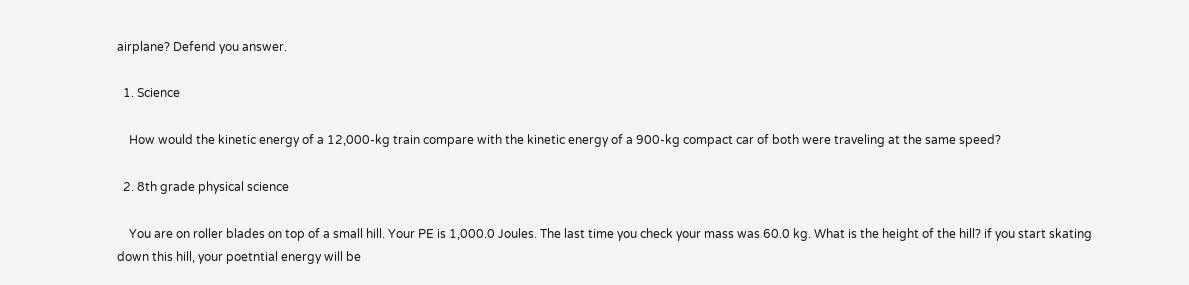airplane? Defend you answer.

  1. Science

    How would the kinetic energy of a 12,000-kg train compare with the kinetic energy of a 900-kg compact car of both were traveling at the same speed?

  2. 8th grade physical science

    You are on roller blades on top of a small hill. Your PE is 1,000.0 Joules. The last time you check your mass was 60.0 kg. What is the height of the hill? if you start skating down this hill, your poetntial energy will be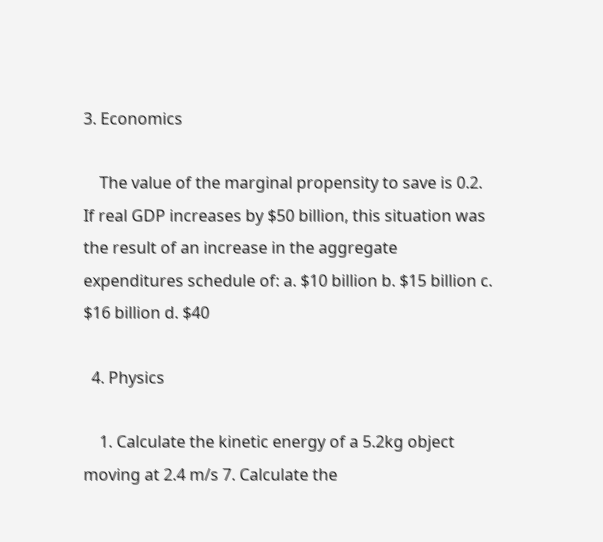3. Economics

    The value of the marginal propensity to save is 0.2. If real GDP increases by $50 billion, this situation was the result of an increase in the aggregate expenditures schedule of: a. $10 billion b. $15 billion c. $16 billion d. $40

  4. Physics

    1. Calculate the kinetic energy of a 5.2kg object moving at 2.4 m/s 7. Calculate the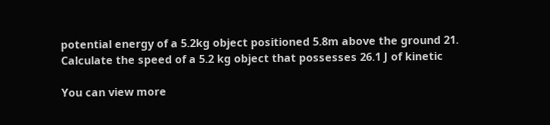potential energy of a 5.2kg object positioned 5.8m above the ground 21. Calculate the speed of a 5.2 kg object that possesses 26.1 J of kinetic

You can view more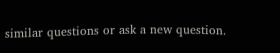similar questions or ask a new question.